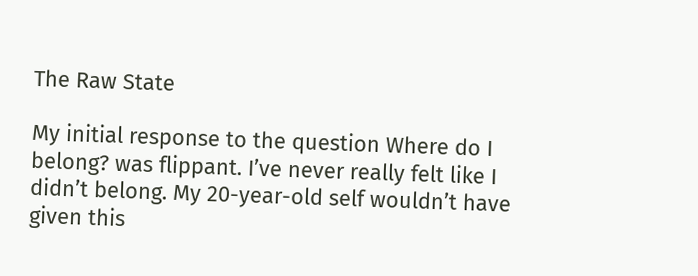The Raw State

My initial response to the question Where do I belong? was flippant. I’ve never really felt like I didn’t belong. My 20-year-old self wouldn’t have given this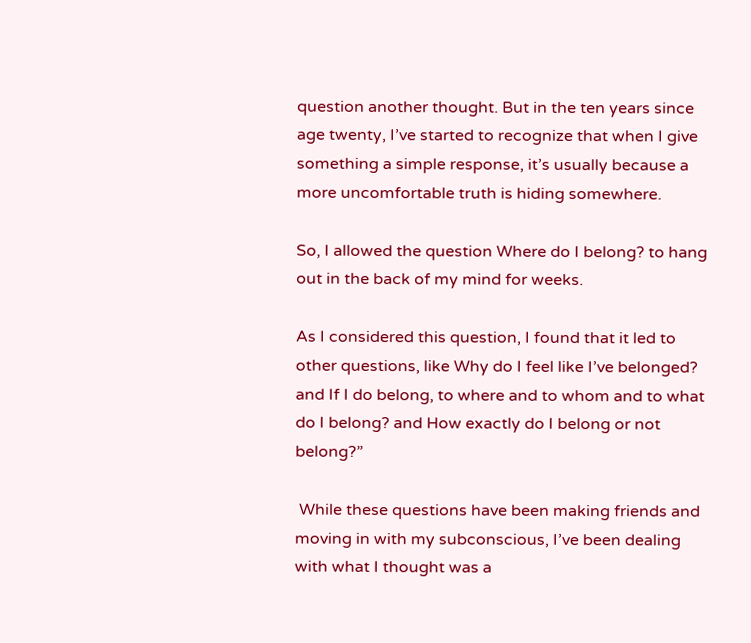question another thought. But in the ten years since age twenty, I’ve started to recognize that when I give something a simple response, it’s usually because a more uncomfortable truth is hiding somewhere.

So, I allowed the question Where do I belong? to hang out in the back of my mind for weeks.

As I considered this question, I found that it led to other questions, like Why do I feel like I’ve belonged? and If I do belong, to where and to whom and to what do I belong? and How exactly do I belong or not belong?”

 While these questions have been making friends and moving in with my subconscious, I’ve been dealing with what I thought was a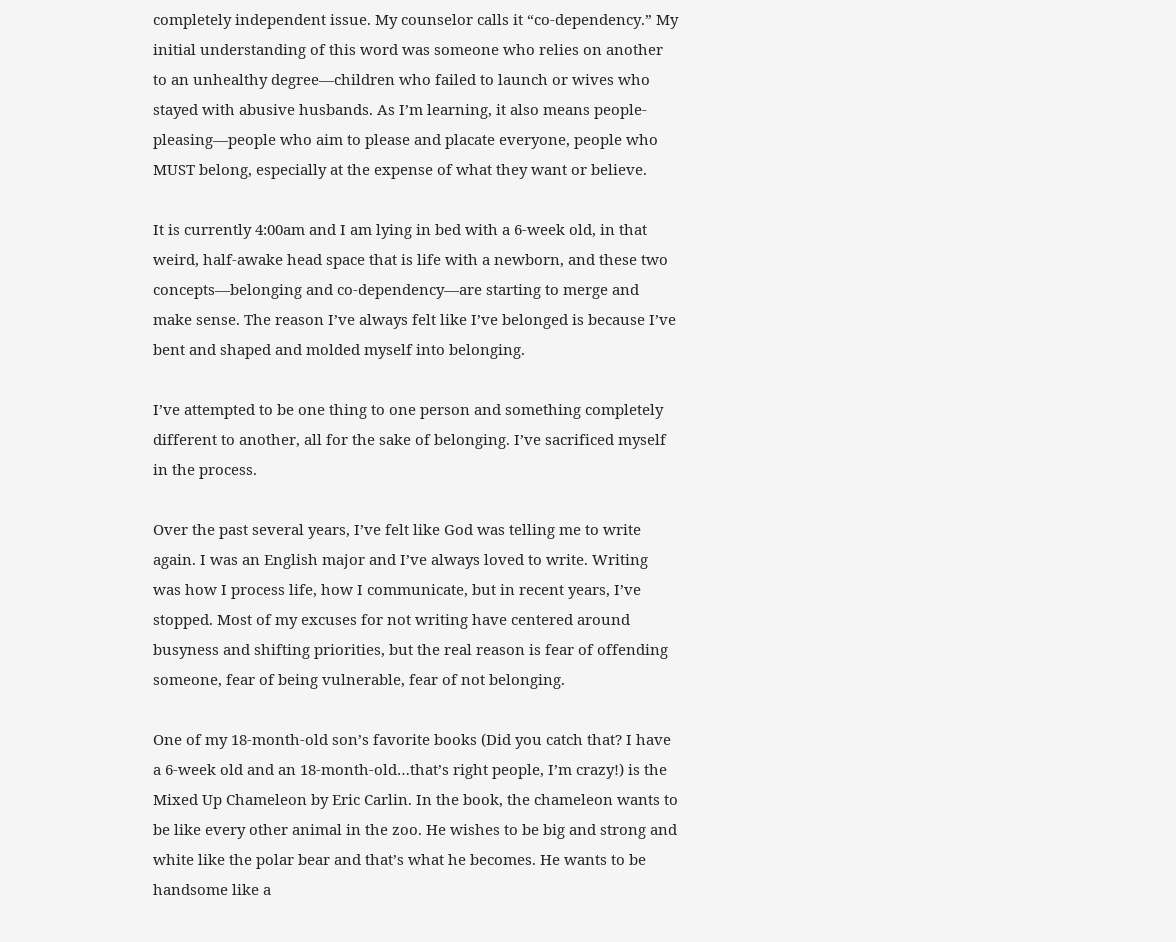completely independent issue. My counselor calls it “co-dependency.” My initial understanding of this word was someone who relies on another to an unhealthy degree—children who failed to launch or wives who stayed with abusive husbands. As I’m learning, it also means people-pleasing—people who aim to please and placate everyone, people who MUST belong, especially at the expense of what they want or believe.

It is currently 4:00am and I am lying in bed with a 6-week old, in that weird, half-awake head space that is life with a newborn, and these two concepts—belonging and co-dependency—are starting to merge and make sense. The reason I’ve always felt like I’ve belonged is because I’ve bent and shaped and molded myself into belonging.

I’ve attempted to be one thing to one person and something completely different to another, all for the sake of belonging. I’ve sacrificed myself in the process.

Over the past several years, I’ve felt like God was telling me to write again. I was an English major and I’ve always loved to write. Writing was how I process life, how I communicate, but in recent years, I’ve stopped. Most of my excuses for not writing have centered around busyness and shifting priorities, but the real reason is fear of offending someone, fear of being vulnerable, fear of not belonging.

One of my 18-month-old son’s favorite books (Did you catch that? I have a 6-week old and an 18-month-old…that’s right people, I’m crazy!) is the Mixed Up Chameleon by Eric Carlin. In the book, the chameleon wants to be like every other animal in the zoo. He wishes to be big and strong and white like the polar bear and that’s what he becomes. He wants to be handsome like a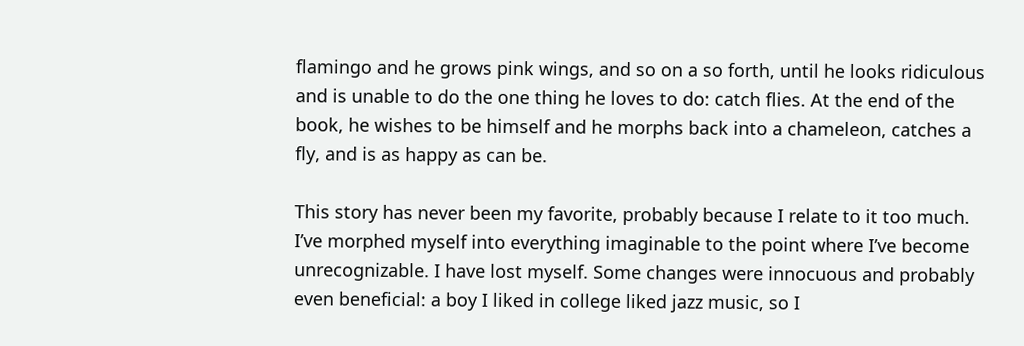flamingo and he grows pink wings, and so on a so forth, until he looks ridiculous and is unable to do the one thing he loves to do: catch flies. At the end of the book, he wishes to be himself and he morphs back into a chameleon, catches a fly, and is as happy as can be.

This story has never been my favorite, probably because I relate to it too much. I’ve morphed myself into everything imaginable to the point where I’ve become unrecognizable. I have lost myself. Some changes were innocuous and probably even beneficial: a boy I liked in college liked jazz music, so I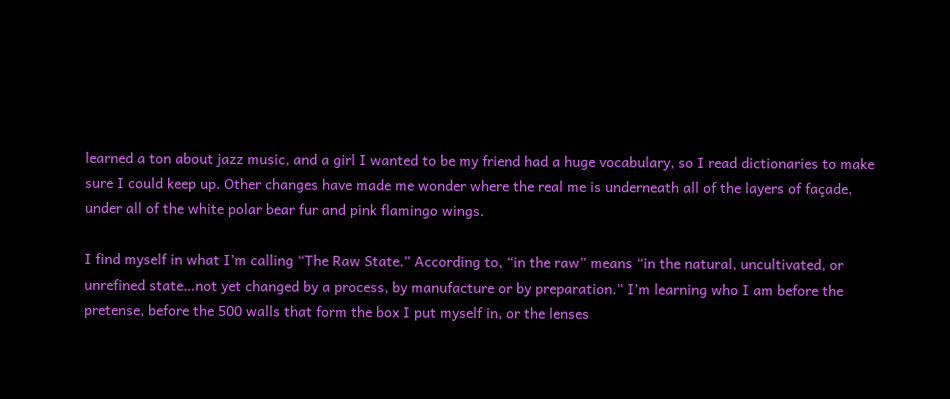learned a ton about jazz music, and a girl I wanted to be my friend had a huge vocabulary, so I read dictionaries to make sure I could keep up. Other changes have made me wonder where the real me is underneath all of the layers of façade, under all of the white polar bear fur and pink flamingo wings.

I find myself in what I’m calling “The Raw State.” According to, “in the raw” means “in the natural, uncultivated, or unrefined state…not yet changed by a process, by manufacture or by preparation.” I’m learning who I am before the pretense, before the 500 walls that form the box I put myself in, or the lenses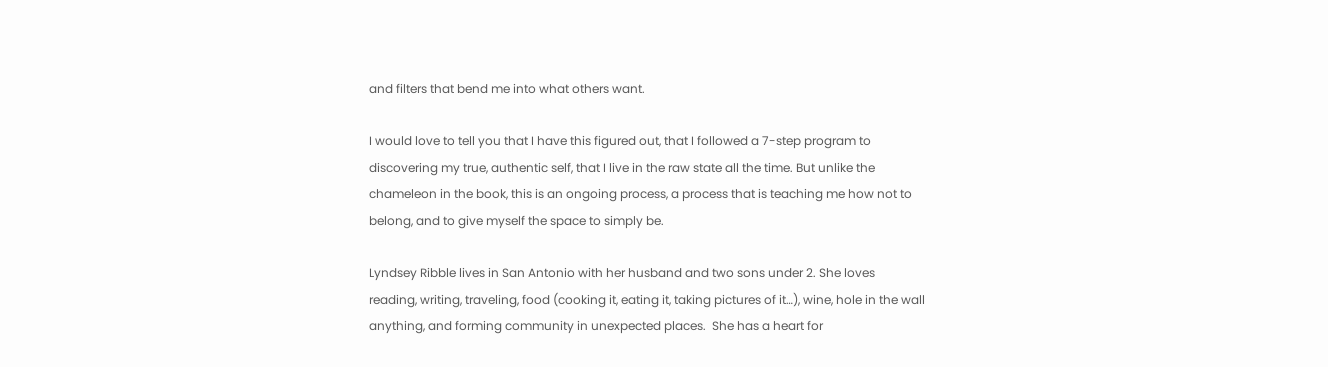and filters that bend me into what others want.

I would love to tell you that I have this figured out, that I followed a 7-step program to discovering my true, authentic self, that I live in the raw state all the time. But unlike the chameleon in the book, this is an ongoing process, a process that is teaching me how not to belong, and to give myself the space to simply be.

Lyndsey Ribble lives in San Antonio with her husband and two sons under 2. She loves reading, writing, traveling, food (cooking it, eating it, taking pictures of it…), wine, hole in the wall anything, and forming community in unexpected places.  She has a heart for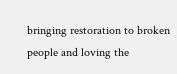bringing restoration to broken people and loving the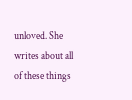unloved. She writes about all of these things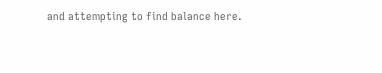and attempting to find balance here.